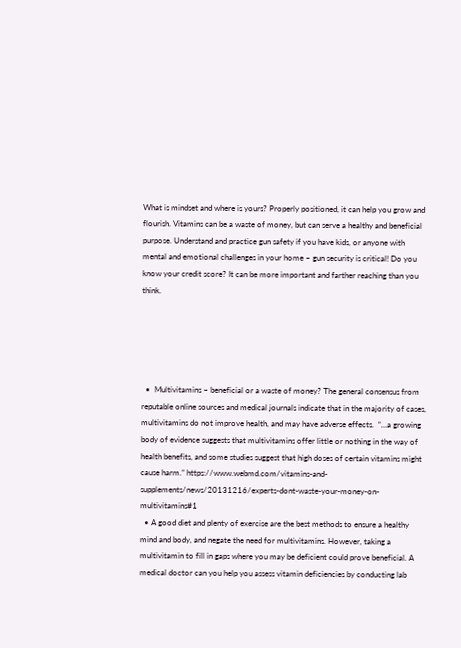What is mindset and where is yours? Properly positioned, it can help you grow and flourish. Vitamins can be a waste of money, but can serve a healthy and beneficial purpose. Understand and practice gun safety if you have kids, or anyone with mental and emotional challenges in your home – gun security is critical! Do you know your credit score? It can be more important and farther reaching than you think.





  •  Multivitamins – beneficial or a waste of money? The general consensus from reputable online sources and medical journals indicate that in the majority of cases, multivitamins do not improve health, and may have adverse effects.  “…a growing body of evidence suggests that multivitamins offer little or nothing in the way of health benefits, and some studies suggest that high doses of certain vitamins might cause harm.” https://www.webmd.com/vitamins-and-supplements/news/20131216/experts-dont-waste-your-money-on-multivitamins#1
  • A good diet and plenty of exercise are the best methods to ensure a healthy mind and body, and negate the need for multivitamins. However, taking a multivitamin to fill in gaps where you may be deficient could prove beneficial. A medical doctor can you help you assess vitamin deficiencies by conducting lab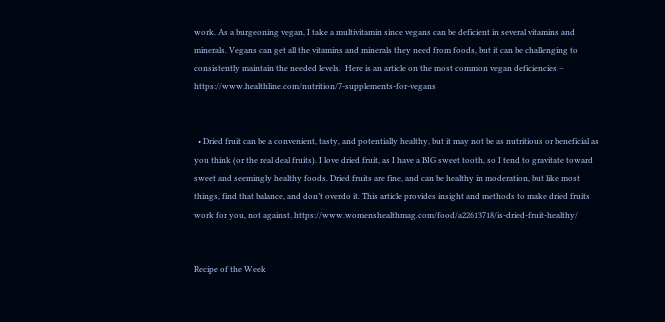work. As a burgeoning vegan, I take a multivitamin since vegans can be deficient in several vitamins and minerals. Vegans can get all the vitamins and minerals they need from foods, but it can be challenging to consistently maintain the needed levels.  Here is an article on the most common vegan deficiencies – https://www.healthline.com/nutrition/7-supplements-for-vegans


  • Dried fruit can be a convenient, tasty, and potentially healthy, but it may not be as nutritious or beneficial as you think (or the real deal fruits). I love dried fruit, as I have a BIG sweet tooth, so I tend to gravitate toward sweet and seemingly healthy foods. Dried fruits are fine, and can be healthy in moderation, but like most things, find that balance, and don’t overdo it. This article provides insight and methods to make dried fruits work for you, not against. https://www.womenshealthmag.com/food/a22613718/is-dried-fruit-healthy/


Recipe of the Week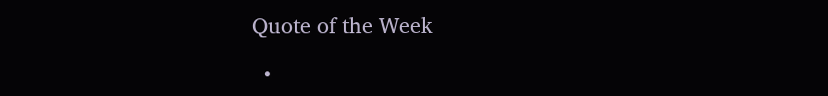Quote of the Week

  •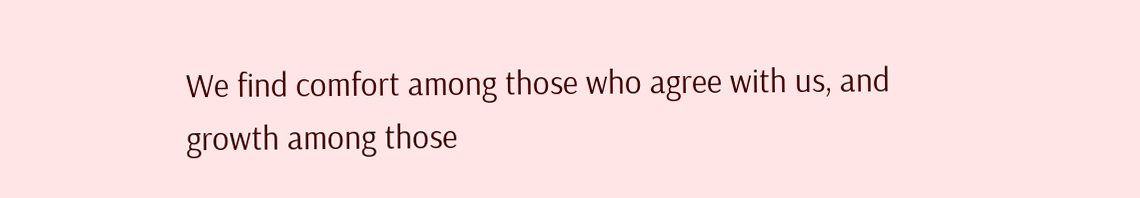We find comfort among those who agree with us, and growth among those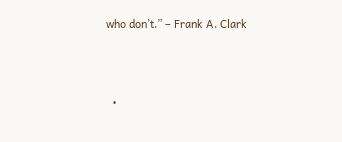who don’t.” – Frank A. Clark





  •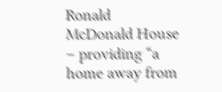Ronald McDonald House – providing “a home away from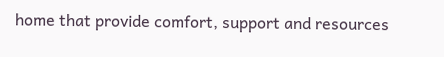home that provide comfort, support and resources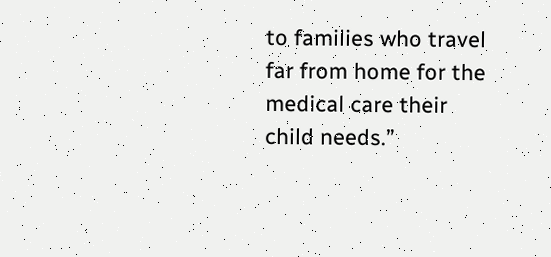to families who travel far from home for the medical care their child needs.”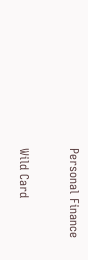Personal Finance


Wild Card